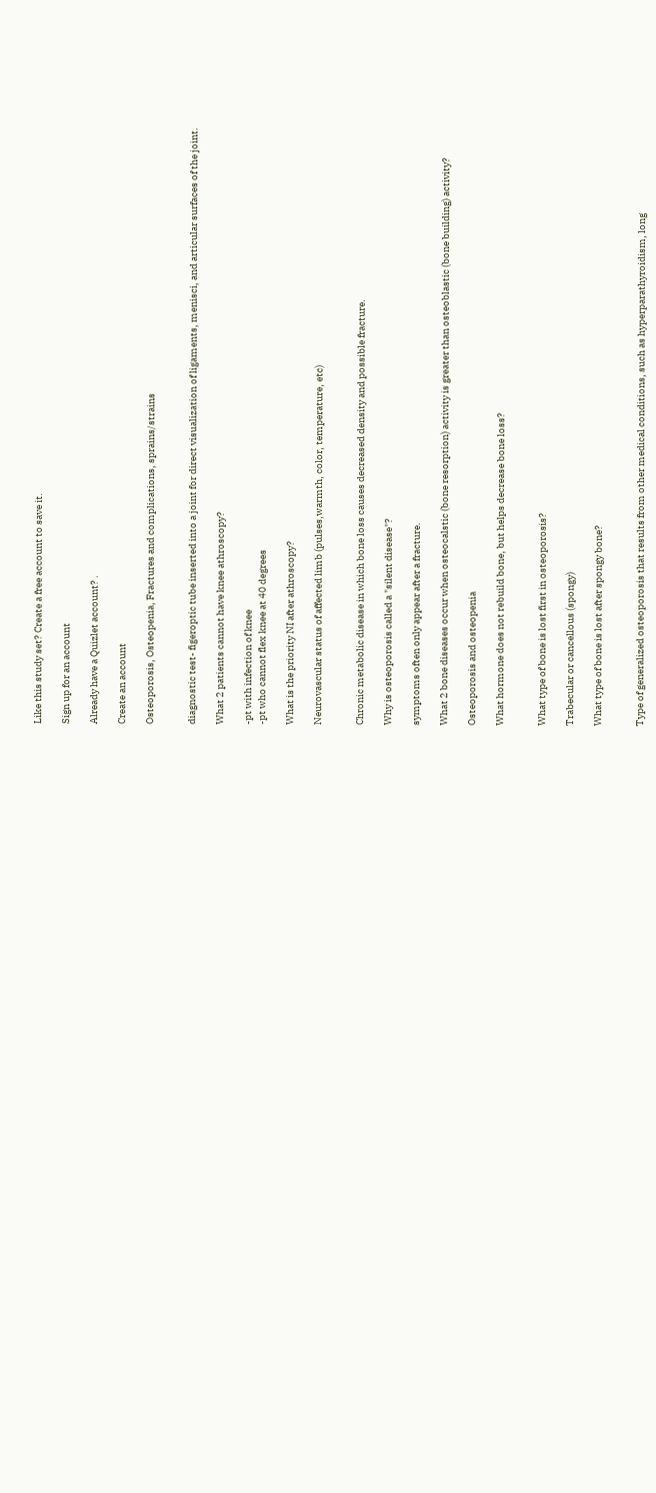Like this study set? Create a free account to save it.

Sign up for an account

Already have a Quizlet account? .

Create an account

Osteoporosis, Osteopenia, Fractures and complications, sprains/strains


diagnostic test- figeroptic tube inserted into a joint for direct visualization of ligaments, menisci, and articular surfaces of the joint.

What 2 patients cannot have knee athroscopy?

-pt with infection of knee
-pt who cannot flex knee at 40 degrees

What is the priority NI after athroscopy?

Neurovascular status of affected limb (pulses,warmth, color, temperature, etc)


Chronic metabolic disease in which bone loss causes decreased density and possible fracture.

Why is osteoporosis called a "silent disease"?

symptoms often only appear after a fracture.

What 2 bone diseases occur when osteocalstic (bone resorption) activity is greater than osteoblastic (bone building) activity?

Osteoporosis and osteopenia

What hormone does not rebuild bone, but helps decrease bone loss?


What type of bone is lost first in osteoporosis?

Trabecular or cancellous (spongy)

What type of bone is lost after spongy bone?


Type of generalized osteoporosis that results from other medical conditions, such as hyperparathyroidism, long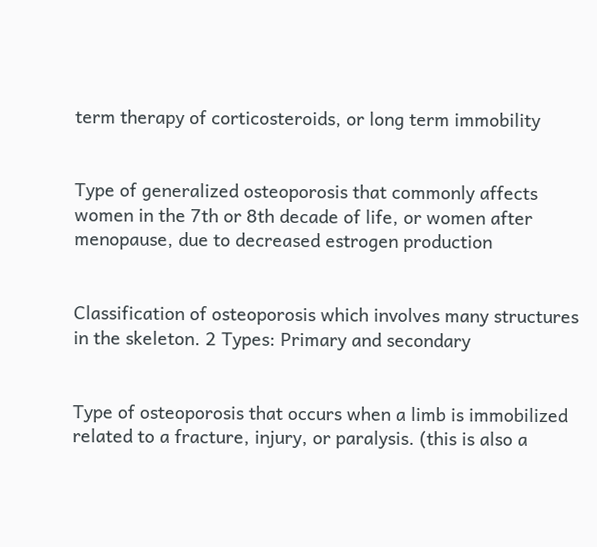term therapy of corticosteroids, or long term immobility


Type of generalized osteoporosis that commonly affects women in the 7th or 8th decade of life, or women after menopause, due to decreased estrogen production


Classification of osteoporosis which involves many structures in the skeleton. 2 Types: Primary and secondary


Type of osteoporosis that occurs when a limb is immobilized related to a fracture, injury, or paralysis. (this is also a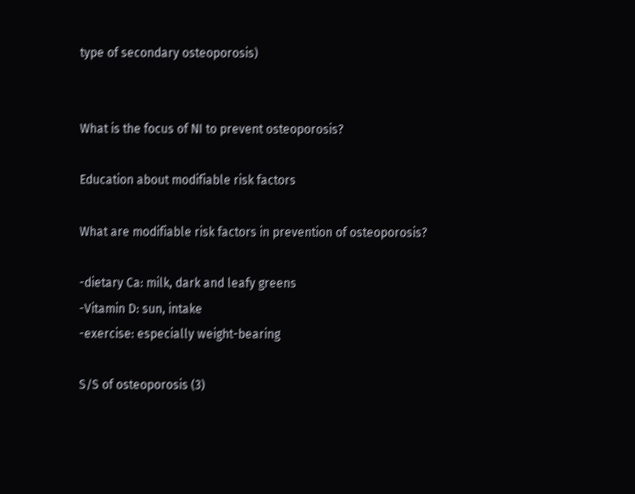type of secondary osteoporosis)


What is the focus of NI to prevent osteoporosis?

Education about modifiable risk factors

What are modifiable risk factors in prevention of osteoporosis?

-dietary Ca: milk, dark and leafy greens
-Vitamin D: sun, intake
-exercise: especially weight-bearing

S/S of osteoporosis (3)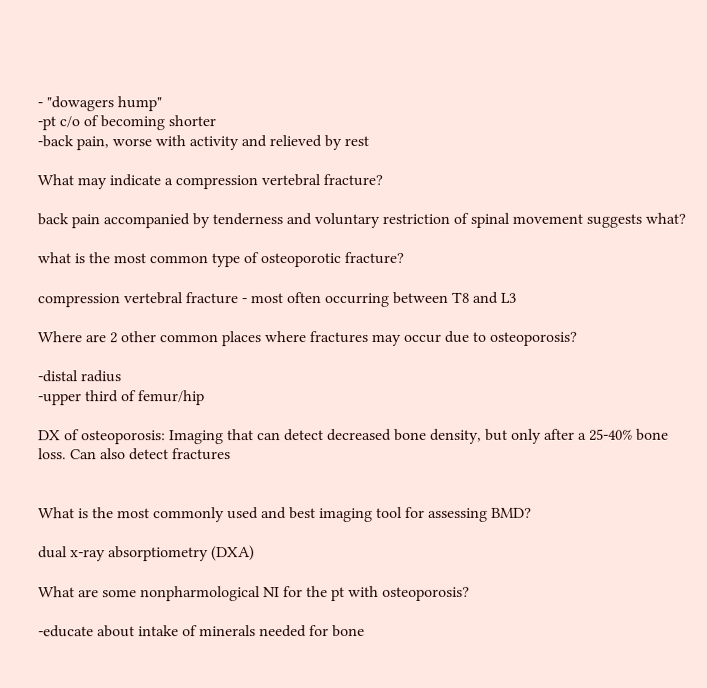- "dowagers hump"
-pt c/o of becoming shorter
-back pain, worse with activity and relieved by rest

What may indicate a compression vertebral fracture?

back pain accompanied by tenderness and voluntary restriction of spinal movement suggests what?

what is the most common type of osteoporotic fracture?

compression vertebral fracture - most often occurring between T8 and L3

Where are 2 other common places where fractures may occur due to osteoporosis?

-distal radius
-upper third of femur/hip

DX of osteoporosis: Imaging that can detect decreased bone density, but only after a 25-40% bone loss. Can also detect fractures


What is the most commonly used and best imaging tool for assessing BMD?

dual x-ray absorptiometry (DXA)

What are some nonpharmological NI for the pt with osteoporosis?

-educate about intake of minerals needed for bone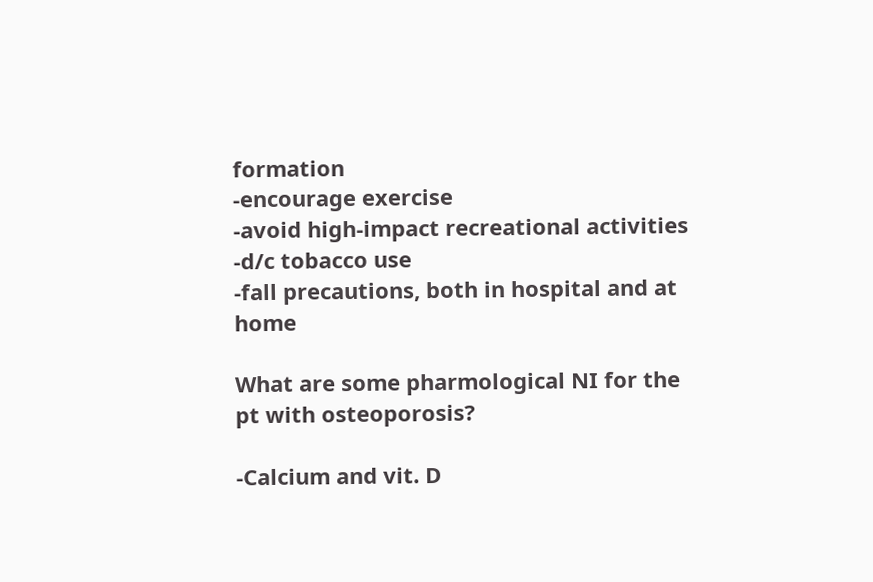formation
-encourage exercise
-avoid high-impact recreational activities
-d/c tobacco use
-fall precautions, both in hospital and at home

What are some pharmological NI for the pt with osteoporosis?

-Calcium and vit. D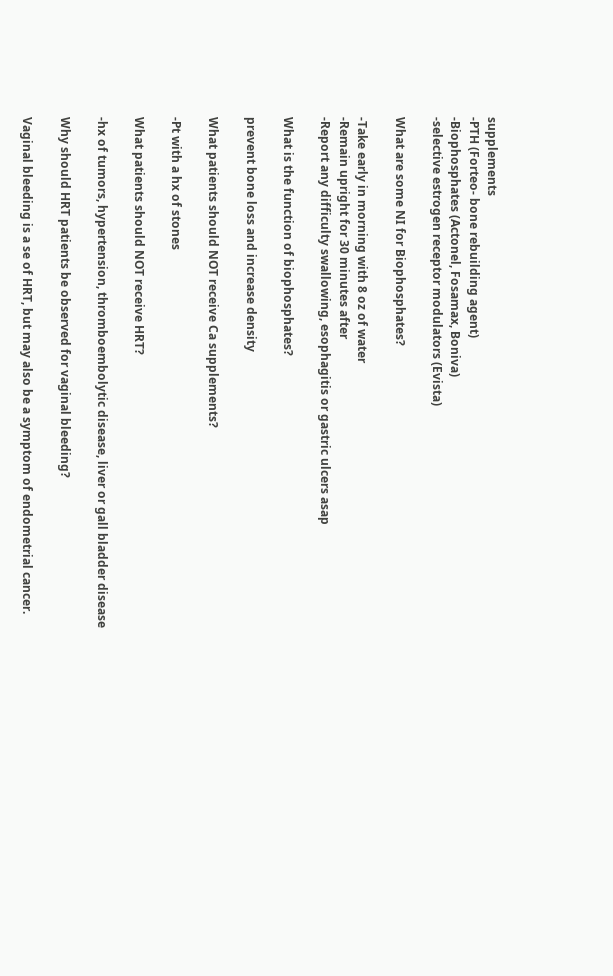supplements
-PTH (Forteo- bone rebuilding agent)
-Biophosphates (Actonel, Fosamax, Boniva)
-selective estrogen receptor modulators (Evista)

What are some NI for Biophosphates?

-Take early in morning with 8 oz of water
-Remain upright for 30 minutes after
-Report any difficulty swallowing, esophagitis or gastric ulcers asap

What is the function of biophosphates?

prevent bone loss and increase density

What patients should NOT receive Ca supplements?

-Pt with a hx of stones

What patients should NOT receive HRT?

-hx of tumors, hypertension, thromboembolytic disease, liver or gall bladder disease

Why should HRT patients be observed for vaginal bleeding?

Vaginal bleeding is a se of HRT, but may also be a symptom of endometrial cancer.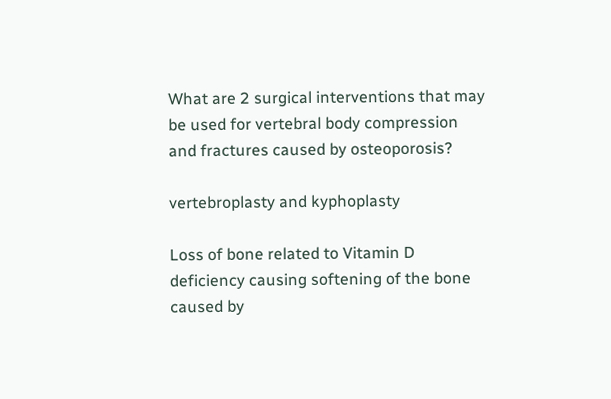What are 2 surgical interventions that may be used for vertebral body compression and fractures caused by osteoporosis?

vertebroplasty and kyphoplasty

Loss of bone related to Vitamin D deficiency causing softening of the bone caused by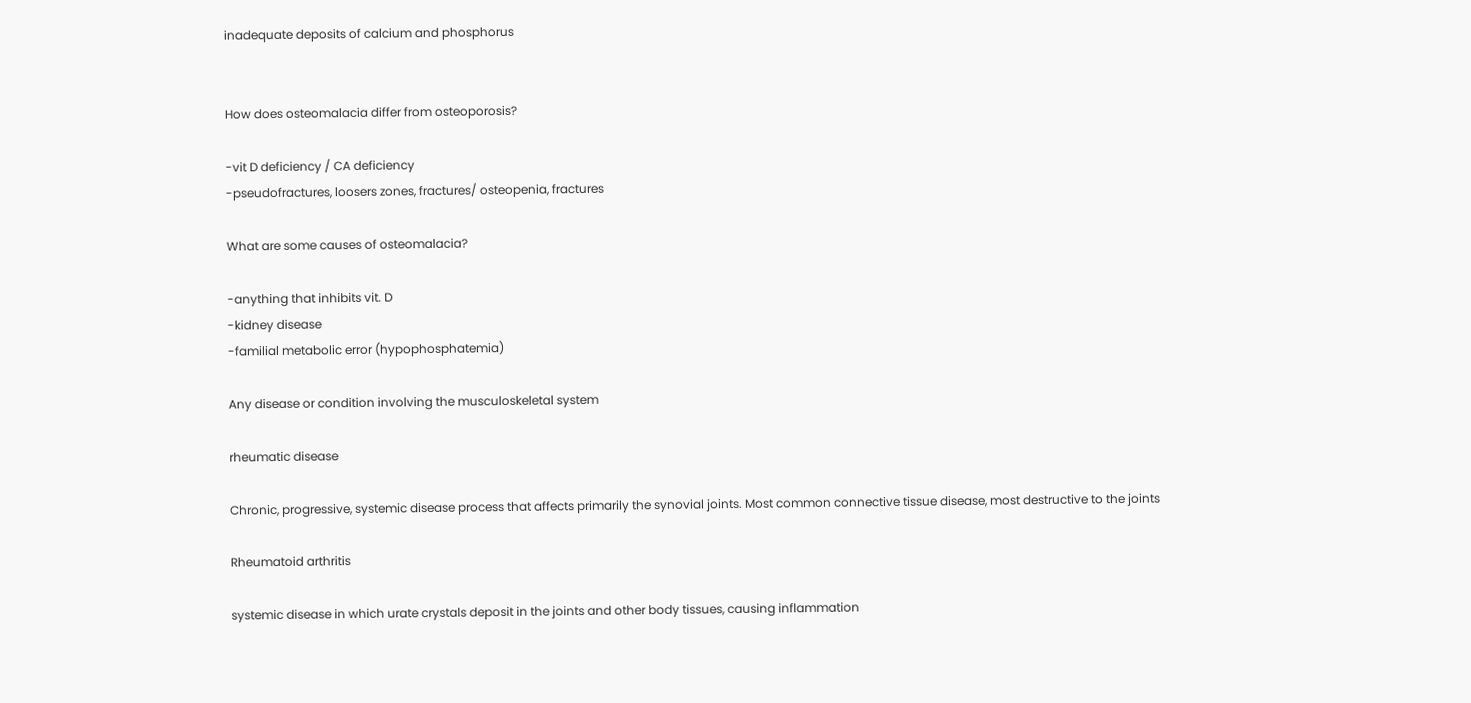inadequate deposits of calcium and phosphorus


How does osteomalacia differ from osteoporosis?

-vit D deficiency / CA deficiency
-pseudofractures, loosers zones, fractures/ osteopenia, fractures

What are some causes of osteomalacia?

-anything that inhibits vit. D
-kidney disease
-familial metabolic error (hypophosphatemia)

Any disease or condition involving the musculoskeletal system

rheumatic disease

Chronic, progressive, systemic disease process that affects primarily the synovial joints. Most common connective tissue disease, most destructive to the joints

Rheumatoid arthritis

systemic disease in which urate crystals deposit in the joints and other body tissues, causing inflammation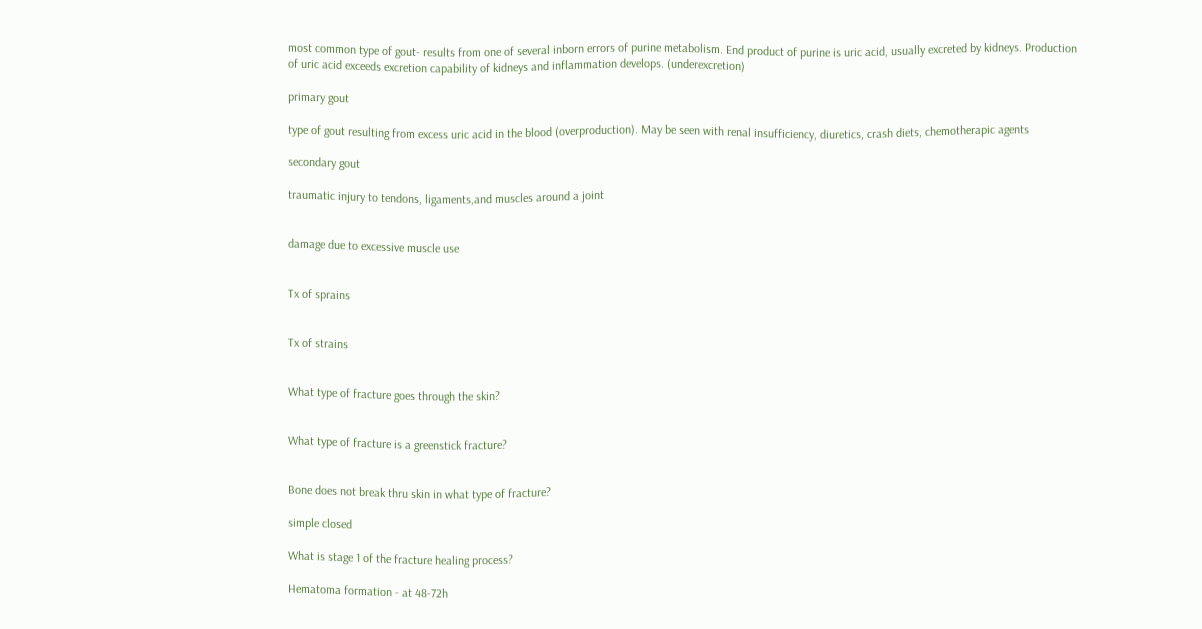most common type of gout- results from one of several inborn errors of purine metabolism. End product of purine is uric acid, usually excreted by kidneys. Production of uric acid exceeds excretion capability of kidneys and inflammation develops. (underexcretion)

primary gout

type of gout resulting from excess uric acid in the blood (overproduction). May be seen with renal insufficiency, diuretics, crash diets, chemotherapic agents

secondary gout

traumatic injury to tendons, ligaments,and muscles around a joint


damage due to excessive muscle use


Tx of sprains


Tx of strains


What type of fracture goes through the skin?


What type of fracture is a greenstick fracture?


Bone does not break thru skin in what type of fracture?

simple closed

What is stage 1 of the fracture healing process?

Hematoma formation - at 48-72h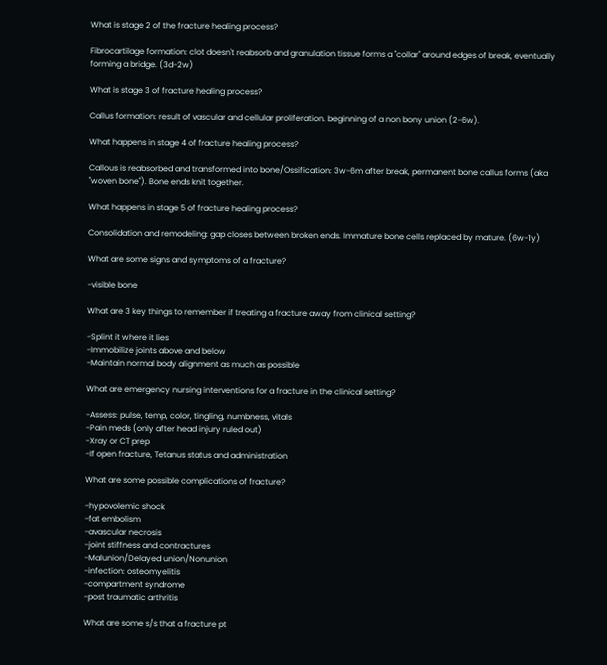What is stage 2 of the fracture healing process?

Fibrocartilage formation: clot doesn't reabsorb and granulation tissue forms a "collar" around edges of break, eventually forming a bridge. (3d-2w)

What is stage 3 of fracture healing process?

Callus formation: result of vascular and cellular proliferation. beginning of a non bony union (2-6w).

What happens in stage 4 of fracture healing process?

Callous is reabsorbed and transformed into bone/Ossification: 3w-6m after break, permanent bone callus forms (aka "woven bone"). Bone ends knit together.

What happens in stage 5 of fracture healing process?

Consolidation and remodeling: gap closes between broken ends. Immature bone cells replaced by mature. (6w-1y)

What are some signs and symptoms of a fracture?

-visible bone

What are 3 key things to remember if treating a fracture away from clinical setting?

-Splint it where it lies
-Immobilize joints above and below
-Maintain normal body alignment as much as possible

What are emergency nursing interventions for a fracture in the clinical setting?

-Assess: pulse, temp, color, tingling, numbness, vitals
-Pain meds (only after head injury ruled out)
-Xray or CT prep
-If open fracture, Tetanus status and administration

What are some possible complications of fracture?

-hypovolemic shock
-fat embolism
-avascular necrosis
-joint stiffness and contractures
-Malunion/Delayed union/Nonunion
-infection: osteomyelitis
-compartment syndrome
-post traumatic arthritis

What are some s/s that a fracture pt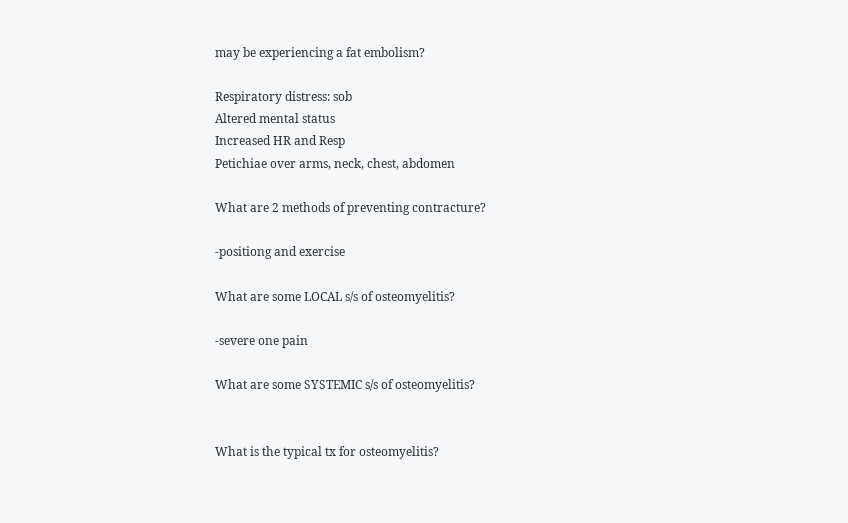may be experiencing a fat embolism?

Respiratory distress: sob
Altered mental status
Increased HR and Resp
Petichiae over arms, neck, chest, abdomen

What are 2 methods of preventing contracture?

-positiong and exercise

What are some LOCAL s/s of osteomyelitis?

-severe one pain

What are some SYSTEMIC s/s of osteomyelitis?


What is the typical tx for osteomyelitis?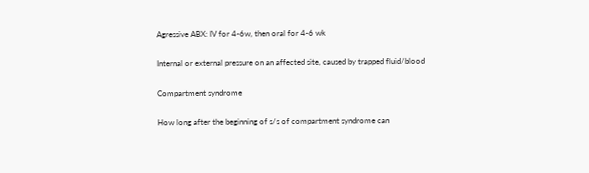Agressive ABX: IV for 4-6w, then oral for 4-6 wk

Internal or external pressure on an affected site, caused by trapped fluid/blood

Compartment syndrome

How long after the beginning of s/s of compartment syndrome can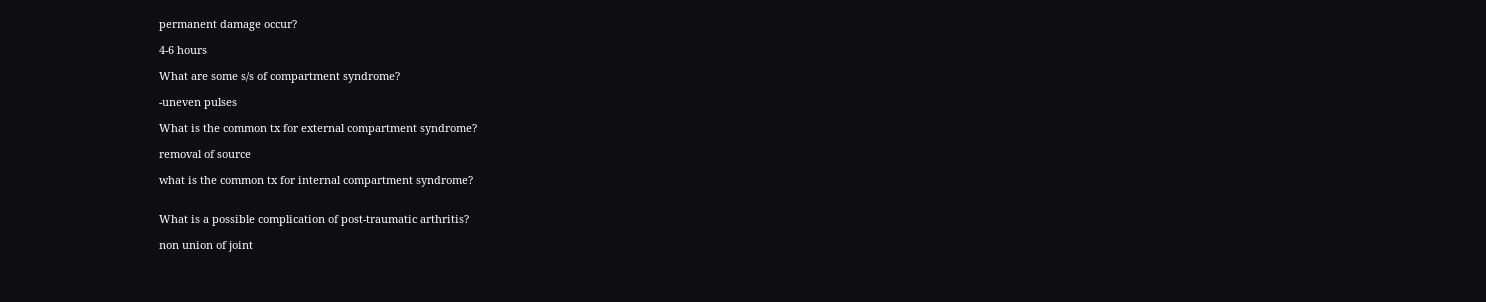permanent damage occur?

4-6 hours

What are some s/s of compartment syndrome?

-uneven pulses

What is the common tx for external compartment syndrome?

removal of source

what is the common tx for internal compartment syndrome?


What is a possible complication of post-traumatic arthritis?

non union of joint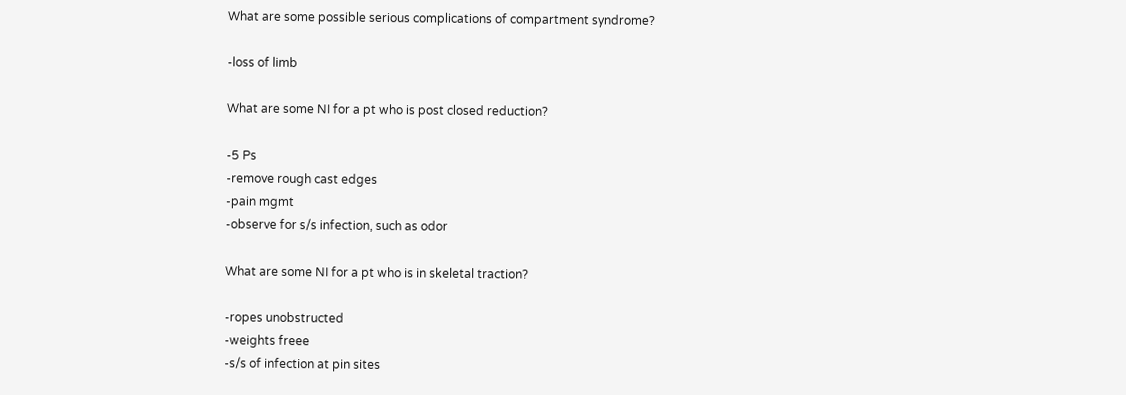What are some possible serious complications of compartment syndrome?

-loss of limb

What are some NI for a pt who is post closed reduction?

-5 Ps
-remove rough cast edges
-pain mgmt
-observe for s/s infection, such as odor

What are some NI for a pt who is in skeletal traction?

-ropes unobstructed
-weights freee
-s/s of infection at pin sites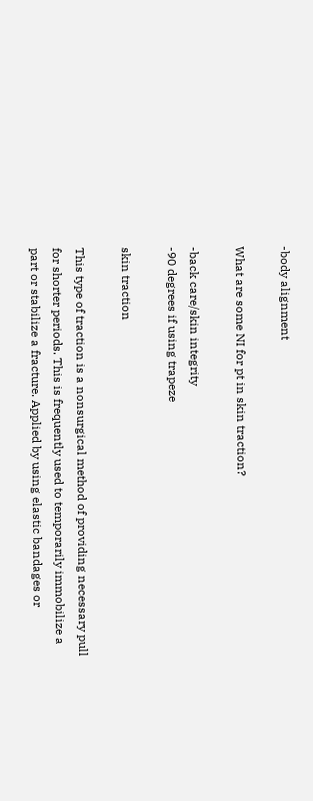-body alignment

What are some NI for pt in skin traction?

-back care/skin integrity
-90 degrees if using trapeze

skin traction

This type of traction is a nonsurgical method of providing necessary pull for shorter periods. This is frequently used to temporarily immobilize a part or stabilize a fracture. Applied by using elastic bandages or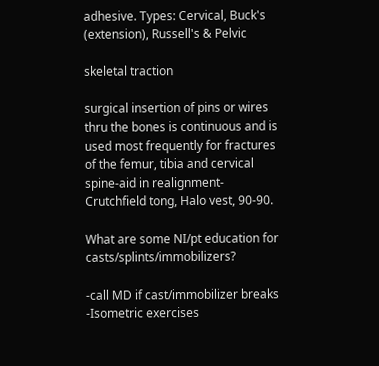adhesive. Types: Cervical, Buck's (extension), Russell's & Pelvic

skeletal traction

surgical insertion of pins or wires thru the bones is continuous and is used most frequently for fractures of the femur, tibia and cervical spine-aid in realignment- Crutchfield tong, Halo vest, 90-90.

What are some NI/pt education for casts/splints/immobilizers?

-call MD if cast/immobilizer breaks
-Isometric exercises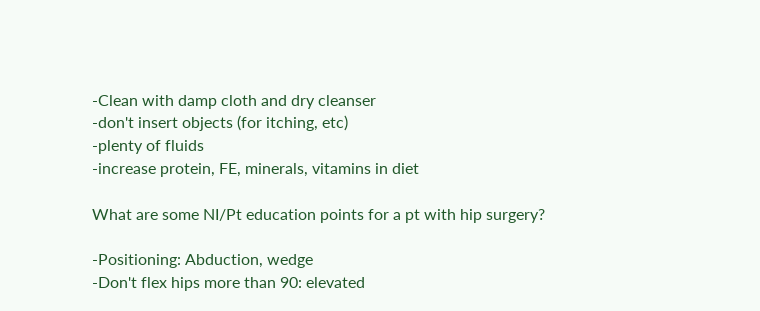-Clean with damp cloth and dry cleanser
-don't insert objects (for itching, etc)
-plenty of fluids
-increase protein, FE, minerals, vitamins in diet

What are some NI/Pt education points for a pt with hip surgery?

-Positioning: Abduction, wedge
-Don't flex hips more than 90: elevated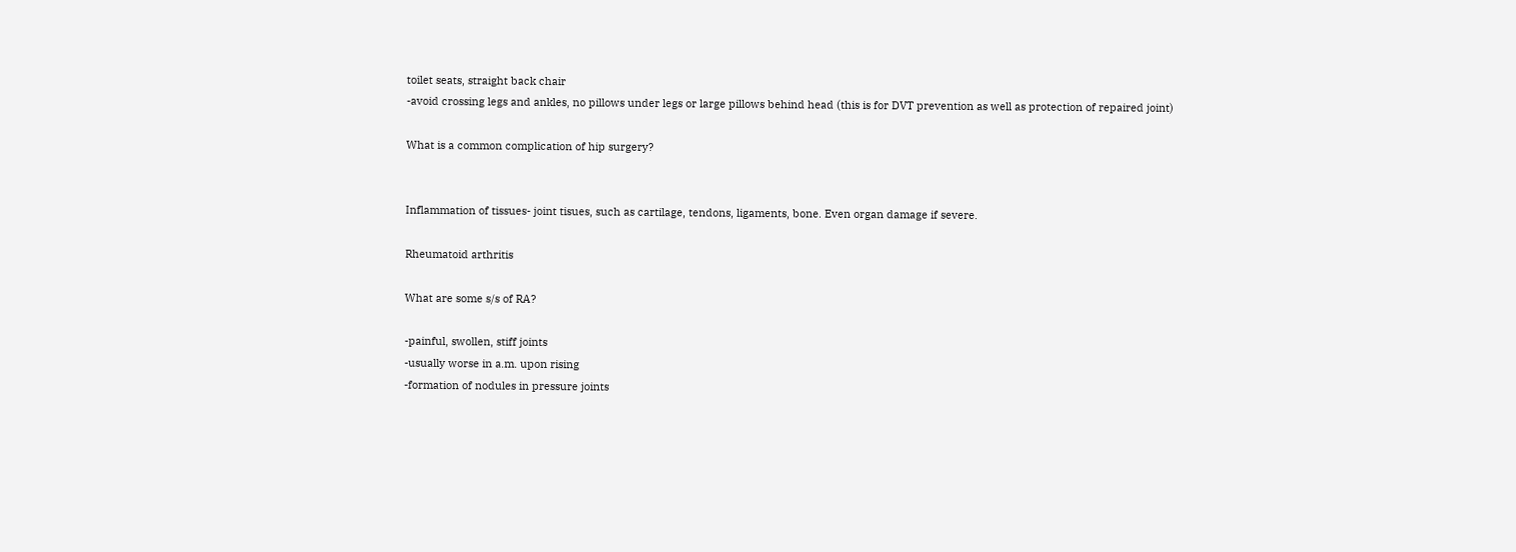toilet seats, straight back chair
-avoid crossing legs and ankles, no pillows under legs or large pillows behind head (this is for DVT prevention as well as protection of repaired joint)

What is a common complication of hip surgery?


Inflammation of tissues- joint tisues, such as cartilage, tendons, ligaments, bone. Even organ damage if severe.

Rheumatoid arthritis

What are some s/s of RA?

-painful, swollen, stiff joints
-usually worse in a.m. upon rising
-formation of nodules in pressure joints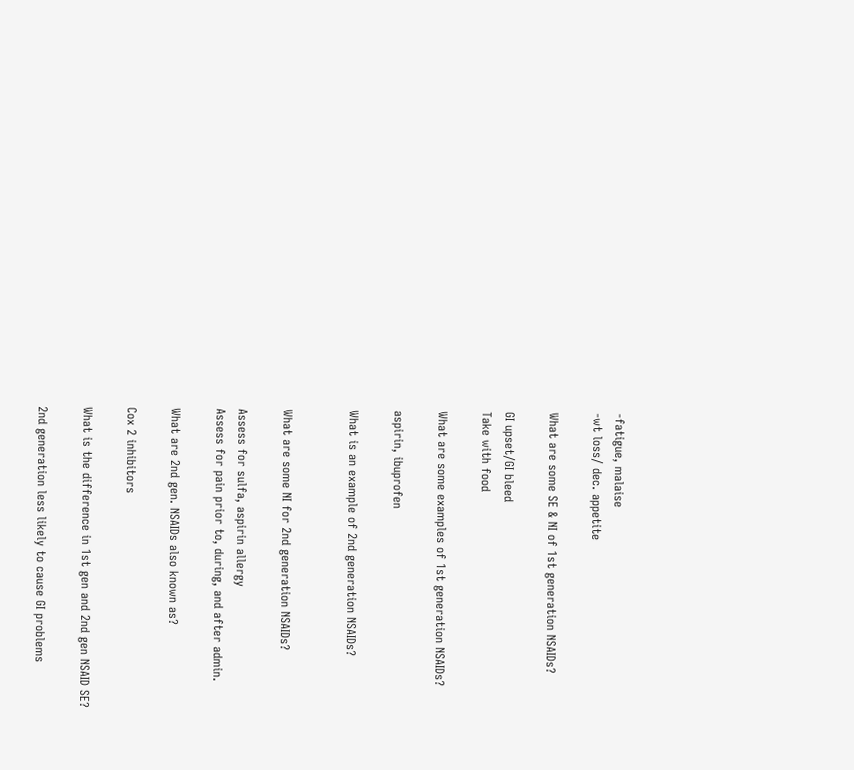-fatigue, malaise
-wt loss/ dec. appetite

What are some SE & NI of 1st generation NSAIDs?

GI upset/GI bleed
Take with food

What are some examples of 1st generation NSAIDs?

aspirin, ibuprofen

What is an example of 2nd generation NSAIDs?


What are some NI for 2nd generation NSAIDs?

Assess for sulfa, aspirin allergy
Assess for pain prior to, during, and after admin.

What are 2nd gen. NSAIDs also known as?

Cox 2 inhibitors

What is the difference in 1st gen and 2nd gen NSAID SE?

2nd generation less likely to cause GI problems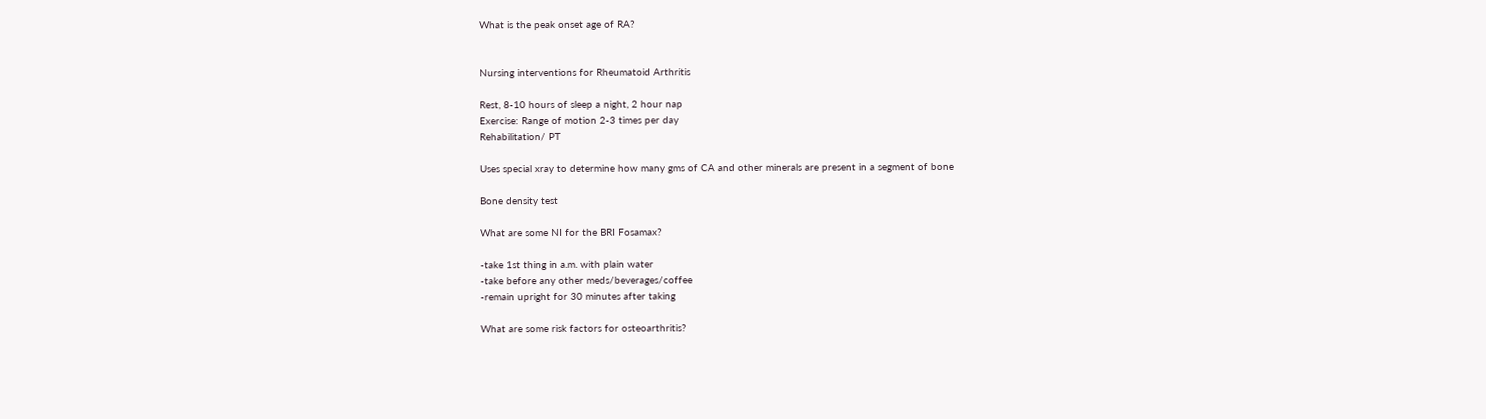What is the peak onset age of RA?


Nursing interventions for Rheumatoid Arthritis

Rest, 8-10 hours of sleep a night, 2 hour nap
Exercise: Range of motion 2-3 times per day
Rehabilitation/ PT

Uses special xray to determine how many gms of CA and other minerals are present in a segment of bone

Bone density test

What are some NI for the BRI Fosamax?

-take 1st thing in a.m. with plain water
-take before any other meds/beverages/coffee
-remain upright for 30 minutes after taking

What are some risk factors for osteoarthritis?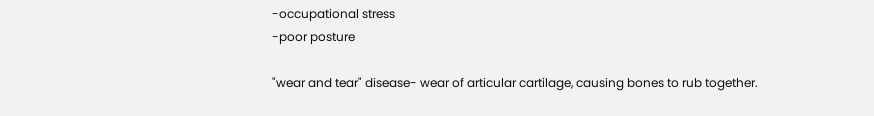-occupational stress
-poor posture

"wear and tear" disease- wear of articular cartilage, causing bones to rub together.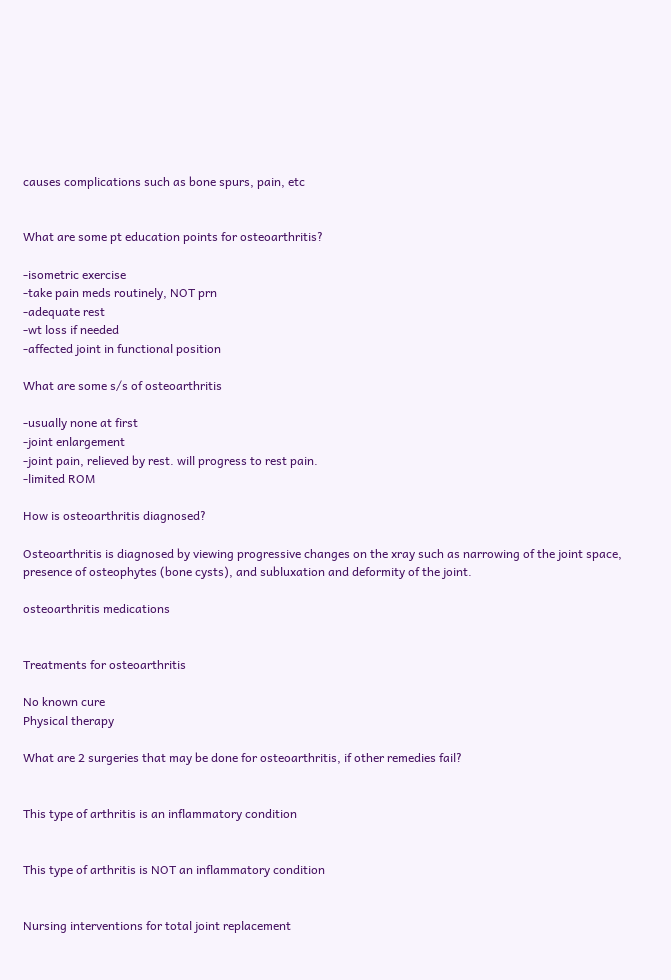causes complications such as bone spurs, pain, etc


What are some pt education points for osteoarthritis?

-isometric exercise
-take pain meds routinely, NOT prn
-adequate rest
-wt loss if needed
-affected joint in functional position

What are some s/s of osteoarthritis

-usually none at first
-joint enlargement
-joint pain, relieved by rest. will progress to rest pain.
-limited ROM

How is osteoarthritis diagnosed?

Osteoarthritis is diagnosed by viewing progressive changes on the xray such as narrowing of the joint space, presence of osteophytes (bone cysts), and subluxation and deformity of the joint.

osteoarthritis medications


Treatments for osteoarthritis

No known cure
Physical therapy

What are 2 surgeries that may be done for osteoarthritis, if other remedies fail?


This type of arthritis is an inflammatory condition


This type of arthritis is NOT an inflammatory condition


Nursing interventions for total joint replacement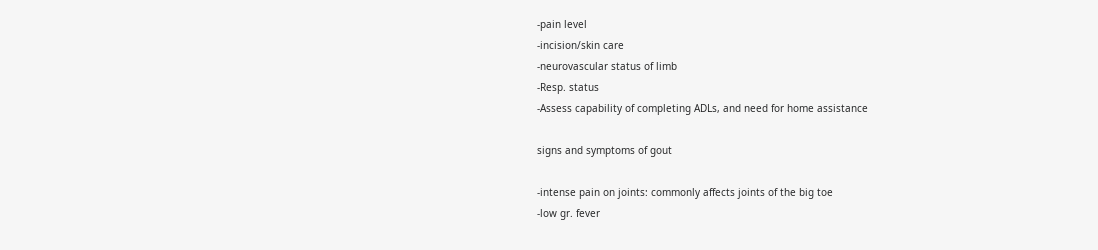-pain level
-incision/skin care
-neurovascular status of limb
-Resp. status
-Assess capability of completing ADLs, and need for home assistance

signs and symptoms of gout

-intense pain on joints: commonly affects joints of the big toe
-low gr. fever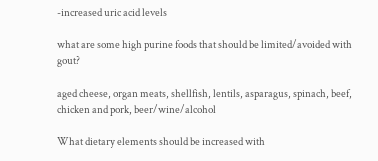-increased uric acid levels

what are some high purine foods that should be limited/avoided with gout?

aged cheese, organ meats, shellfish, lentils, asparagus, spinach, beef, chicken and pork, beer/wine/alcohol

What dietary elements should be increased with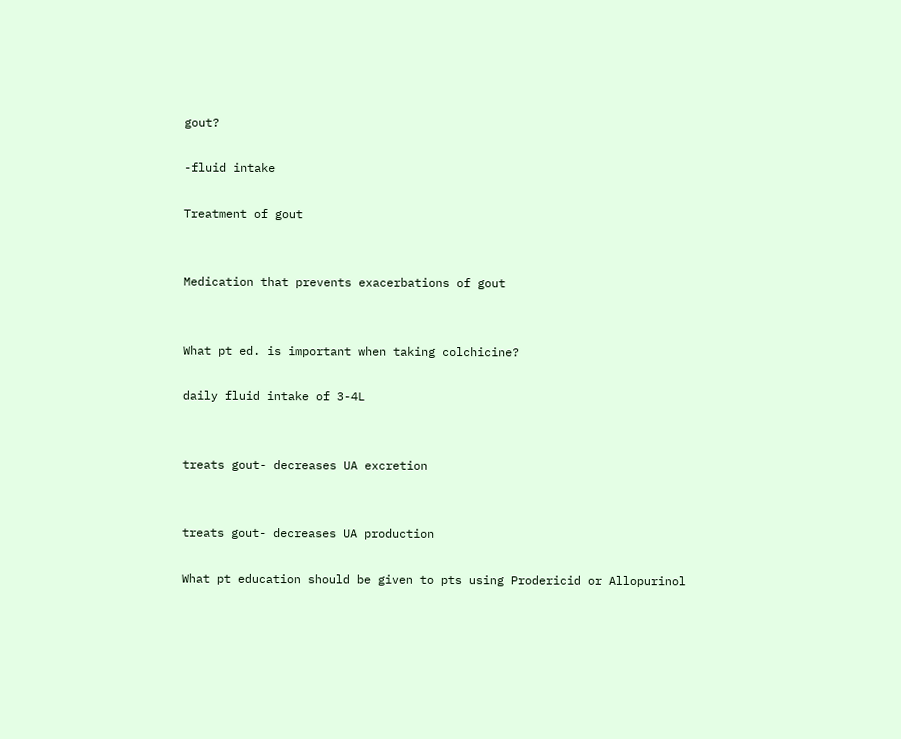gout?

-fluid intake

Treatment of gout


Medication that prevents exacerbations of gout


What pt ed. is important when taking colchicine?

daily fluid intake of 3-4L


treats gout- decreases UA excretion


treats gout- decreases UA production

What pt education should be given to pts using Prodericid or Allopurinol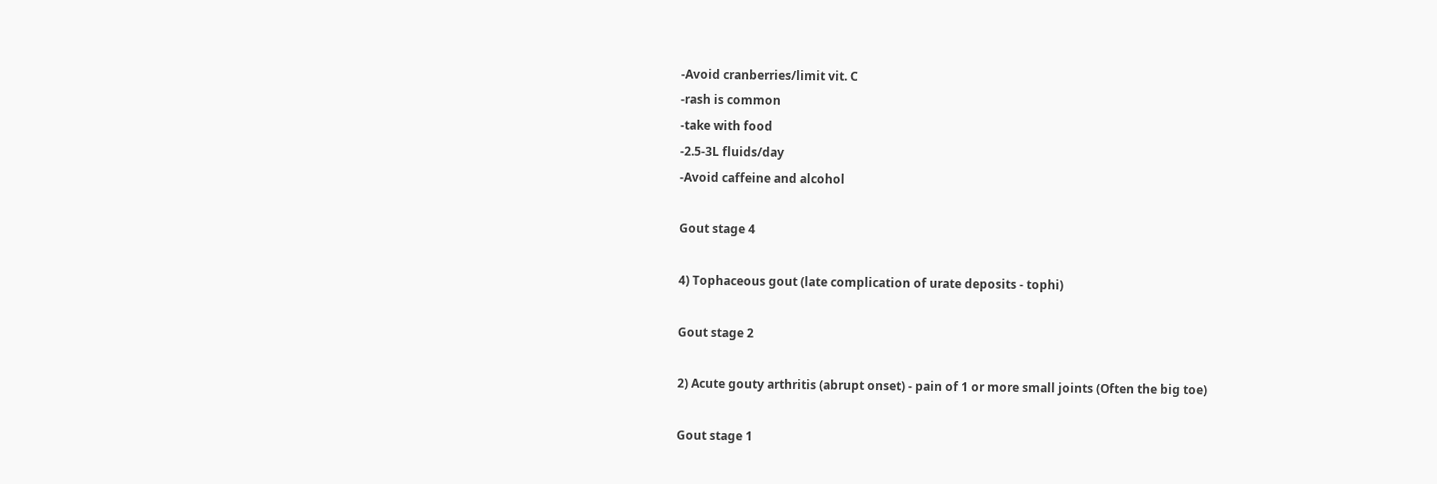-Avoid cranberries/limit vit. C
-rash is common
-take with food
-2.5-3L fluids/day
-Avoid caffeine and alcohol

Gout stage 4

4) Tophaceous gout (late complication of urate deposits - tophi)

Gout stage 2

2) Acute gouty arthritis (abrupt onset) - pain of 1 or more small joints (Often the big toe)

Gout stage 1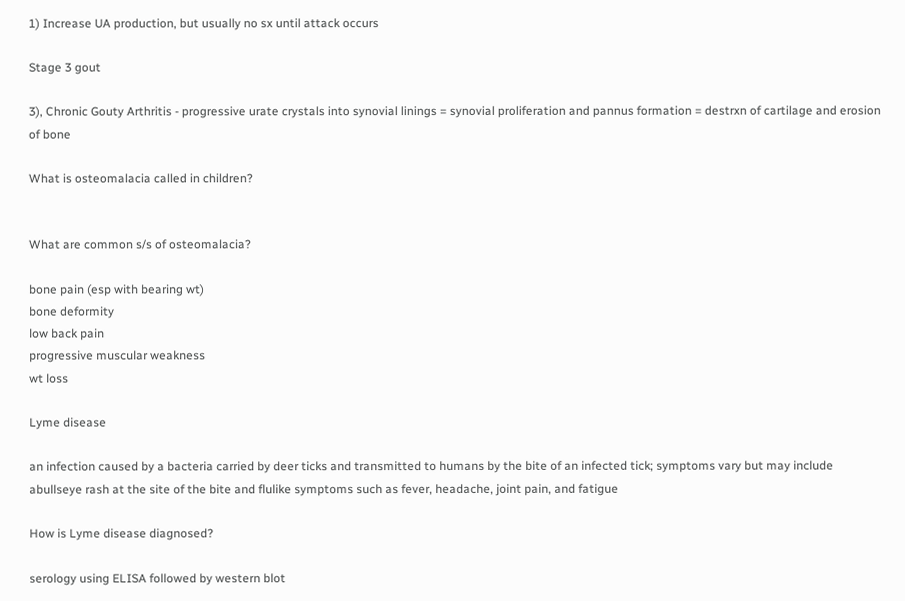1) Increase UA production, but usually no sx until attack occurs

Stage 3 gout

3), Chronic Gouty Arthritis - progressive urate crystals into synovial linings = synovial proliferation and pannus formation = destrxn of cartilage and erosion of bone

What is osteomalacia called in children?


What are common s/s of osteomalacia?

bone pain (esp with bearing wt)
bone deformity
low back pain
progressive muscular weakness
wt loss

Lyme disease

an infection caused by a bacteria carried by deer ticks and transmitted to humans by the bite of an infected tick; symptoms vary but may include abullseye rash at the site of the bite and flulike symptoms such as fever, headache, joint pain, and fatigue

How is Lyme disease diagnosed?

serology using ELISA followed by western blot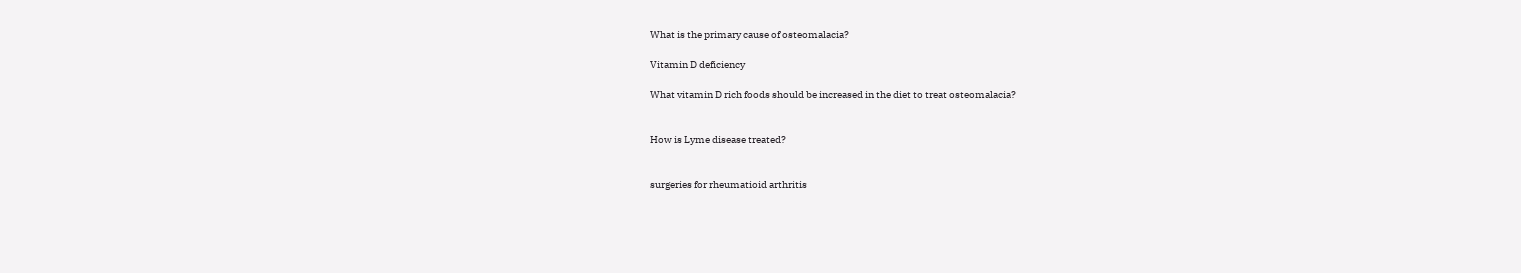What is the primary cause of osteomalacia?

Vitamin D deficiency

What vitamin D rich foods should be increased in the diet to treat osteomalacia?


How is Lyme disease treated?


surgeries for rheumatioid arthritis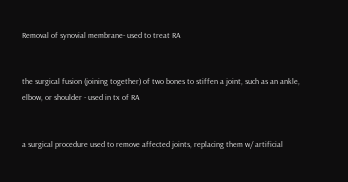Removal of synovial membrane- used to treat RA


the surgical fusion (joining together) of two bones to stiffen a joint, such as an ankle, elbow, or shoulder - used in tx of RA


a surgical procedure used to remove affected joints, replacing them w/ artificial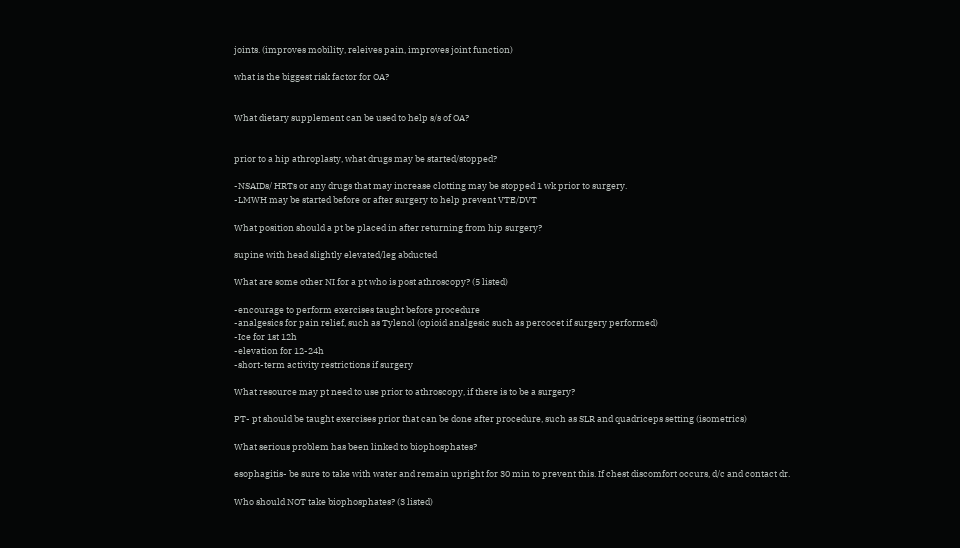joints. (improves mobility, releives pain, improves joint function)

what is the biggest risk factor for OA?


What dietary supplement can be used to help s/s of OA?


prior to a hip athroplasty, what drugs may be started/stopped?

-NSAIDs/ HRTs or any drugs that may increase clotting may be stopped 1 wk prior to surgery.
-LMWH may be started before or after surgery to help prevent VTE/DVT

What position should a pt be placed in after returning from hip surgery?

supine with head slightly elevated/leg abducted

What are some other NI for a pt who is post athroscopy? (5 listed)

-encourage to perform exercises taught before procedure
-analgesics for pain relief, such as Tylenol (opioid analgesic such as percocet if surgery performed)
-Ice for 1st 12h
-elevation for 12-24h
-short-term activity restrictions if surgery

What resource may pt need to use prior to athroscopy, if there is to be a surgery?

PT- pt should be taught exercises prior that can be done after procedure, such as SLR and quadriceps setting (isometrics)

What serious problem has been linked to biophosphates?

esophagitis- be sure to take with water and remain upright for 30 min to prevent this. If chest discomfort occurs, d/c and contact dr.

Who should NOT take biophosphates? (3 listed)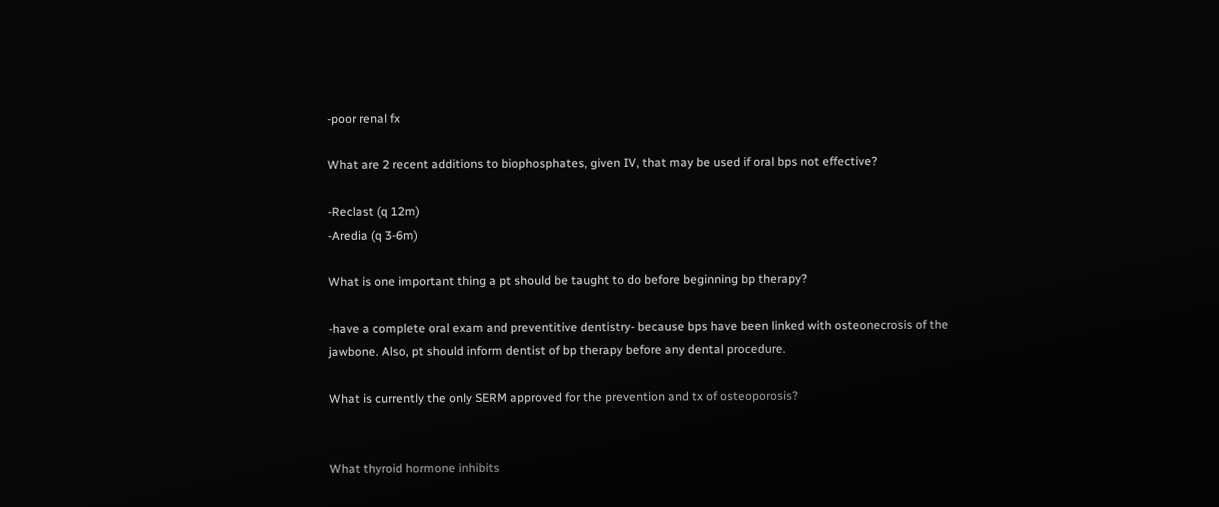-poor renal fx

What are 2 recent additions to biophosphates, given IV, that may be used if oral bps not effective?

-Reclast (q 12m)
-Aredia (q 3-6m)

What is one important thing a pt should be taught to do before beginning bp therapy?

-have a complete oral exam and preventitive dentistry- because bps have been linked with osteonecrosis of the jawbone. Also, pt should inform dentist of bp therapy before any dental procedure.

What is currently the only SERM approved for the prevention and tx of osteoporosis?


What thyroid hormone inhibits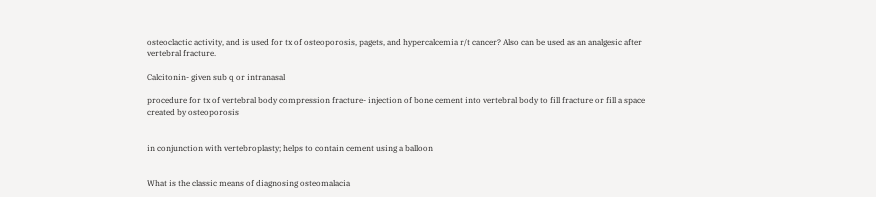osteoclactic activity, and is used for tx of osteoporosis, pagets, and hypercalcemia r/t cancer? Also can be used as an analgesic after vertebral fracture.

Calcitonin- given sub q or intranasal

procedure for tx of vertebral body compression fracture- injection of bone cement into vertebral body to fill fracture or fill a space created by osteoporosis


in conjunction with vertebroplasty; helps to contain cement using a balloon


What is the classic means of diagnosing osteomalacia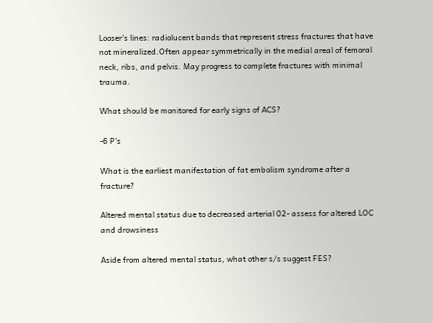Looser's lines: radiolucent bands that represent stress fractures that have not mineralized.Often appear symmetrically in the medial areal of femoral neck, ribs, and pelvis. May progress to complete fractures with minimal trauma.

What should be monitored for early signs of ACS?

-6 P's

What is the earliest manifestation of fat embolism syndrome after a fracture?

Altered mental status due to decreased arterial 02- assess for altered LOC and drowsiness

Aside from altered mental status, what other s/s suggest FES?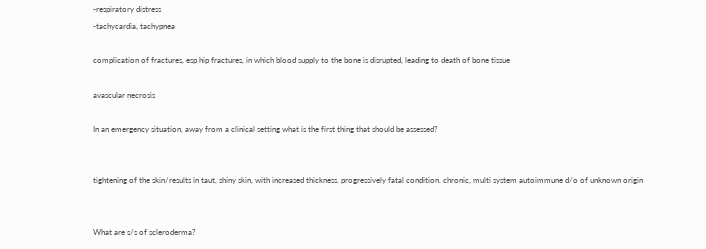-respiratory distress
-tachycardia, tachypnea

complication of fractures, esp hip fractures, in which blood supply to the bone is disrupted, leading to death of bone tissue

avascular necrosis

In an emergency situation, away from a clinical setting what is the first thing that should be assessed?


tightening of the skin/results in taut, shiny skin, with increased thickness. progressively fatal condition. chronic, multi system autoimmune d/o of unknown origin


What are s/s of scleroderma?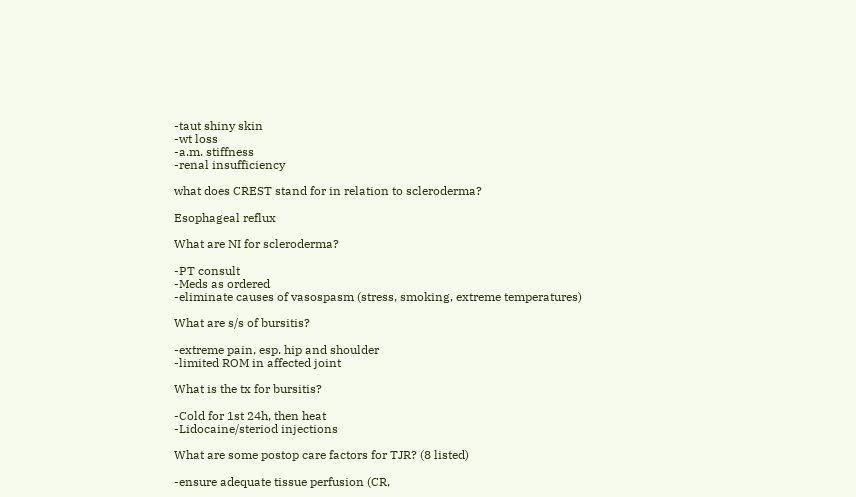-taut shiny skin
-wt loss
-a.m. stiffness
-renal insufficiency

what does CREST stand for in relation to scleroderma?

Esophageal reflux

What are NI for scleroderma?

-PT consult
-Meds as ordered
-eliminate causes of vasospasm (stress, smoking, extreme temperatures)

What are s/s of bursitis?

-extreme pain, esp. hip and shoulder
-limited ROM in affected joint

What is the tx for bursitis?

-Cold for 1st 24h, then heat
-Lidocaine/steriod injections

What are some postop care factors for TJR? (8 listed)

-ensure adequate tissue perfusion (CR,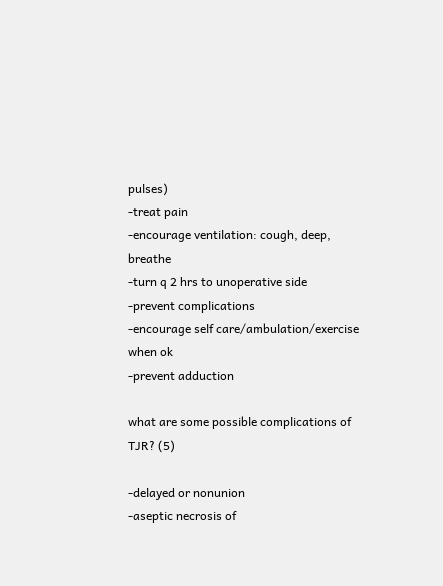pulses)
-treat pain
-encourage ventilation: cough, deep, breathe
-turn q 2 hrs to unoperative side
-prevent complications
-encourage self care/ambulation/exercise when ok
-prevent adduction

what are some possible complications of TJR? (5)

-delayed or nonunion
-aseptic necrosis of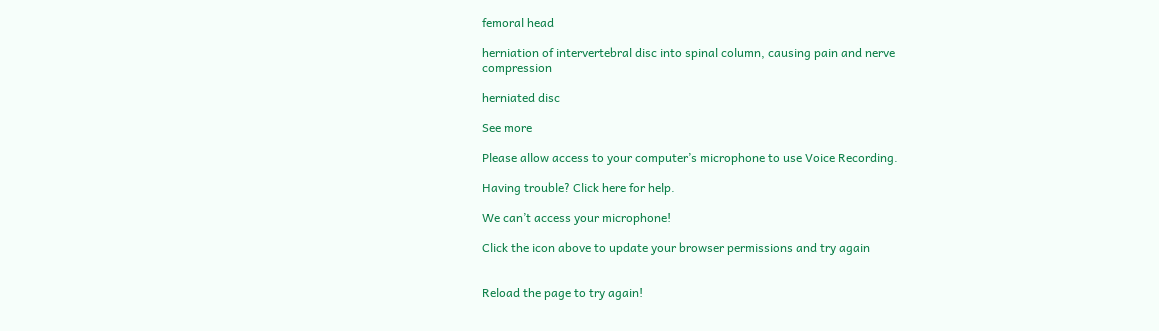femoral head

herniation of intervertebral disc into spinal column, causing pain and nerve compression

herniated disc

See more

Please allow access to your computer’s microphone to use Voice Recording.

Having trouble? Click here for help.

We can’t access your microphone!

Click the icon above to update your browser permissions and try again


Reload the page to try again!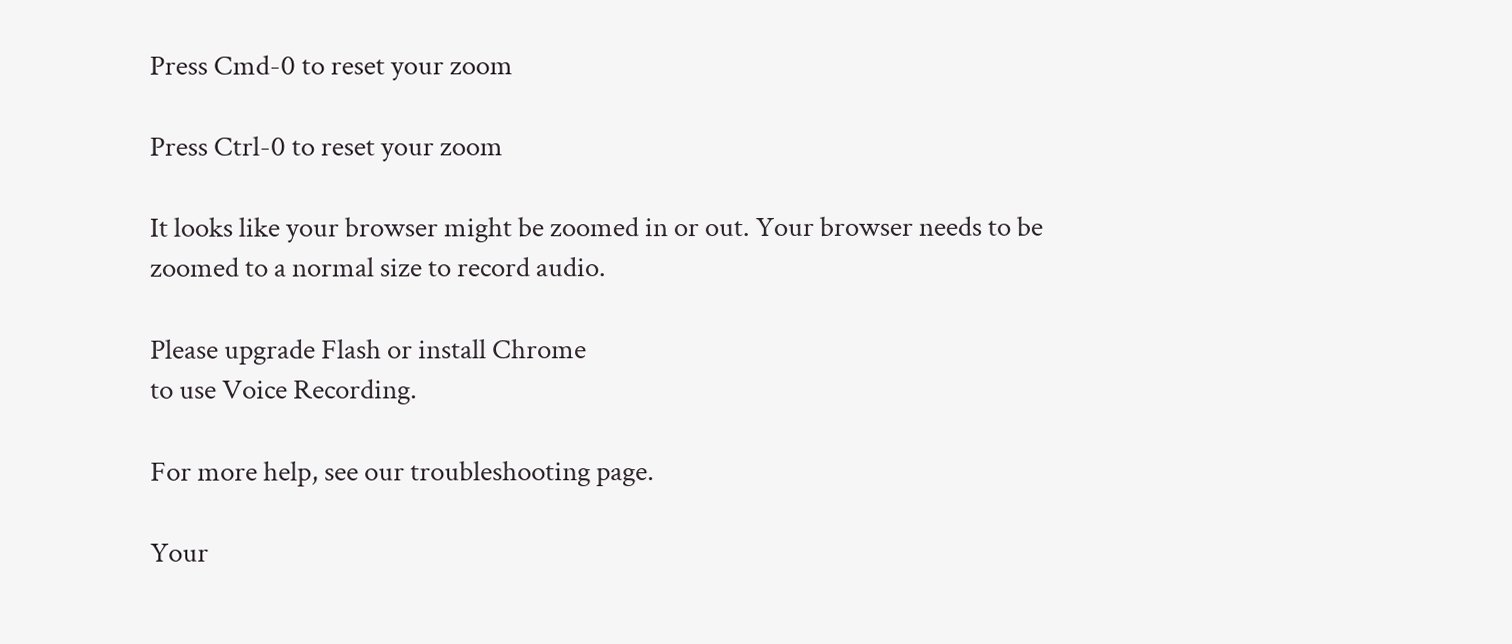Press Cmd-0 to reset your zoom

Press Ctrl-0 to reset your zoom

It looks like your browser might be zoomed in or out. Your browser needs to be zoomed to a normal size to record audio.

Please upgrade Flash or install Chrome
to use Voice Recording.

For more help, see our troubleshooting page.

Your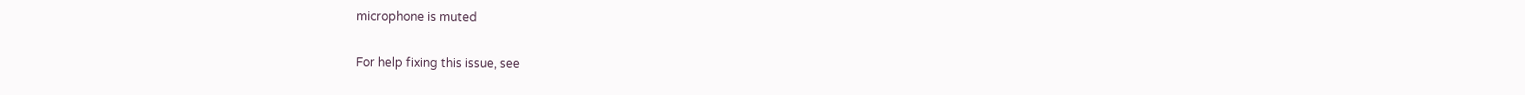microphone is muted

For help fixing this issue, see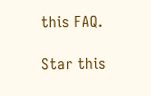this FAQ.

Star this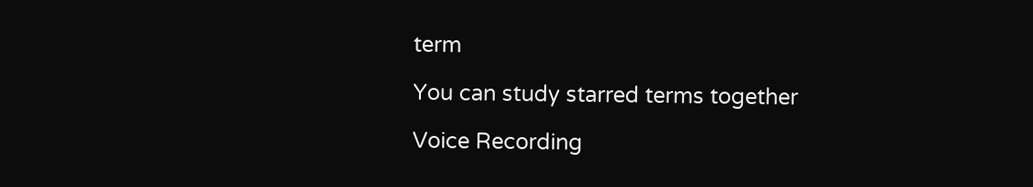term

You can study starred terms together

Voice Recording